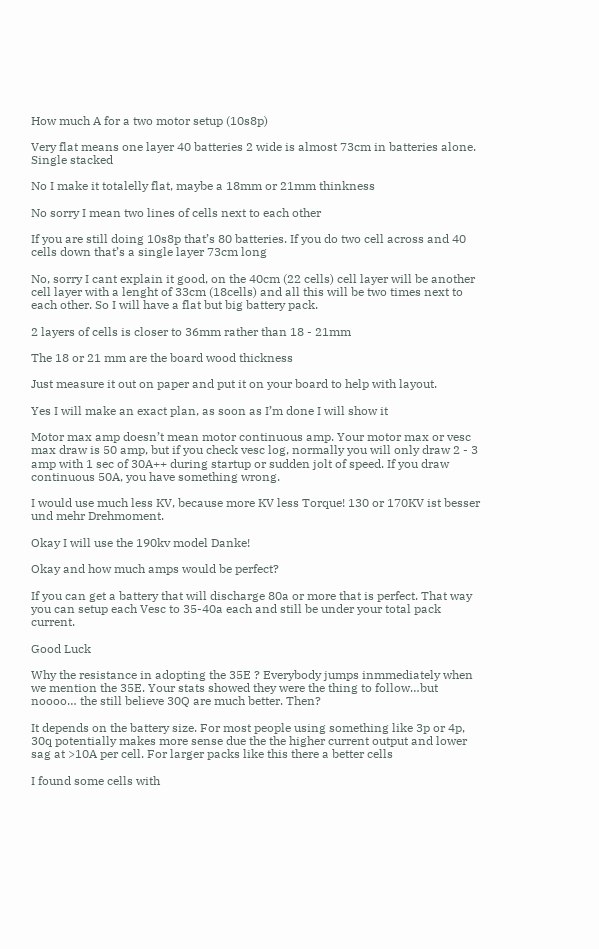How much A for a two motor setup (10s8p)

Very flat means one layer 40 batteries 2 wide is almost 73cm in batteries alone. Single stacked

No I make it totalelly flat, maybe a 18mm or 21mm thinkness

No sorry I mean two lines of cells next to each other

If you are still doing 10s8p that’s 80 batteries. If you do two cell across and 40 cells down that’s a single layer 73cm long

No, sorry I cant explain it good, on the 40cm (22 cells) cell layer will be another cell layer with a lenght of 33cm (18cells) and all this will be two times next to each other. So I will have a flat but big battery pack.

2 layers of cells is closer to 36mm rather than 18 - 21mm

The 18 or 21 mm are the board wood thickness

Just measure it out on paper and put it on your board to help with layout.

Yes I will make an exact plan, as soon as I’m done I will show it

Motor max amp doesn’t mean motor continuous amp. Your motor max or vesc max draw is 50 amp, but if you check vesc log, normally you will only draw 2 - 3 amp with 1 sec of 30A++ during startup or sudden jolt of speed. If you draw continuous 50A, you have something wrong.

I would use much less KV, because more KV less Torque! 130 or 170KV ist besser und mehr Drehmoment.

Okay I will use the 190kv model Danke!

Okay and how much amps would be perfect?

If you can get a battery that will discharge 80a or more that is perfect. That way you can setup each Vesc to 35-40a each and still be under your total pack current.

Good Luck

Why the resistance in adopting the 35E ? Everybody jumps inmmediately when we mention the 35E. Your stats showed they were the thing to follow…but noooo… the still believe 30Q are much better. Then?

It depends on the battery size. For most people using something like 3p or 4p, 30q potentially makes more sense due the the higher current output and lower sag at >10A per cell. For larger packs like this there a better cells

I found some cells with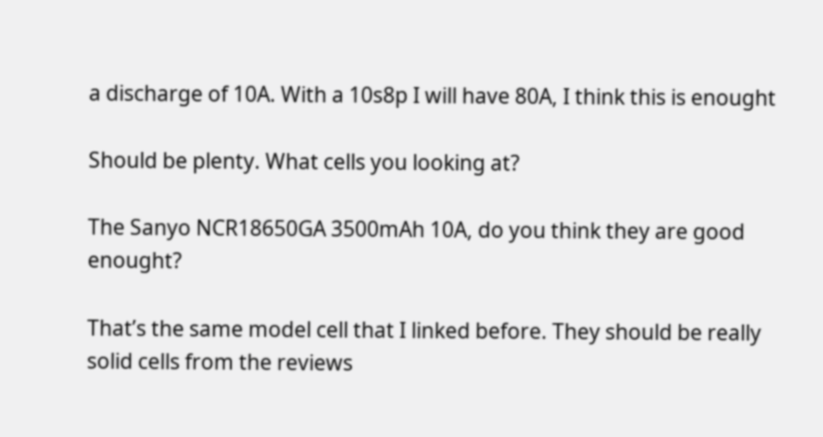a discharge of 10A. With a 10s8p I will have 80A, I think this is enought

Should be plenty. What cells you looking at?

The Sanyo NCR18650GA 3500mAh 10A, do you think they are good enought?

That’s the same model cell that I linked before. They should be really solid cells from the reviews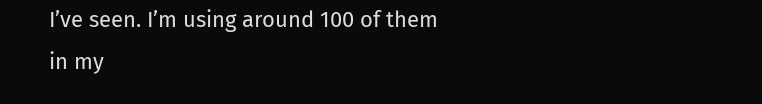I’ve seen. I’m using around 100 of them in my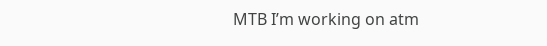MTB I’m working on atm